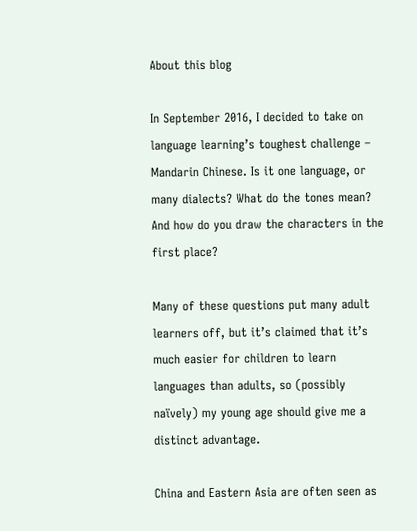About this blog

In September 2016, I decided to take on language learning’s toughest challenge – Mandarin Chinese. Is it one language, or many dialects? What do the tones mean? And how do you draw the characters in the first place?

Many of these questions put many adult learners off, but it’s claimed that it’s much easier for children to learn languages than adults, so (possibly naïvely) my young age should give me a distinct advantage.

China and Eastern Asia are often seen as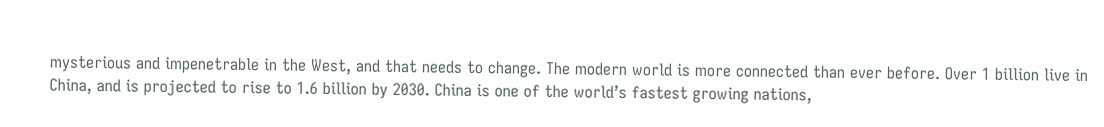mysterious and impenetrable in the West, and that needs to change. The modern world is more connected than ever before. Over 1 billion live in China, and is projected to rise to 1.6 billion by 2030. China is one of the world’s fastest growing nations,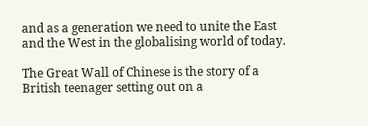and as a generation we need to unite the East and the West in the globalising world of today.

The Great Wall of Chinese is the story of a British teenager setting out on a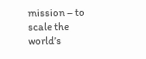mission – to scale the world’s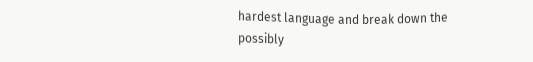hardest language and break down the possibly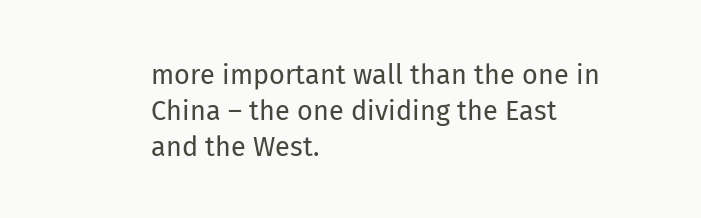more important wall than the one in China – the one dividing the East and the West.